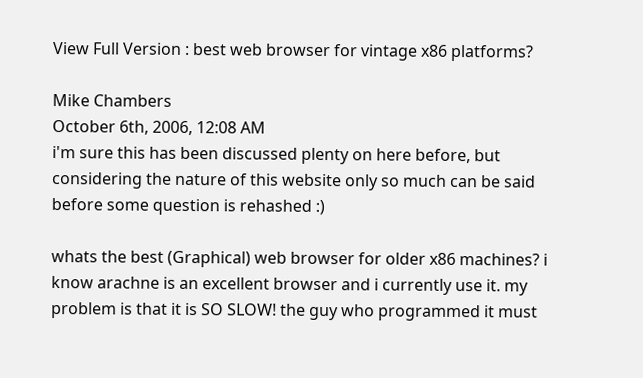View Full Version : best web browser for vintage x86 platforms?

Mike Chambers
October 6th, 2006, 12:08 AM
i'm sure this has been discussed plenty on here before, but considering the nature of this website only so much can be said before some question is rehashed :)

whats the best (Graphical) web browser for older x86 machines? i know arachne is an excellent browser and i currently use it. my problem is that it is SO SLOW! the guy who programmed it must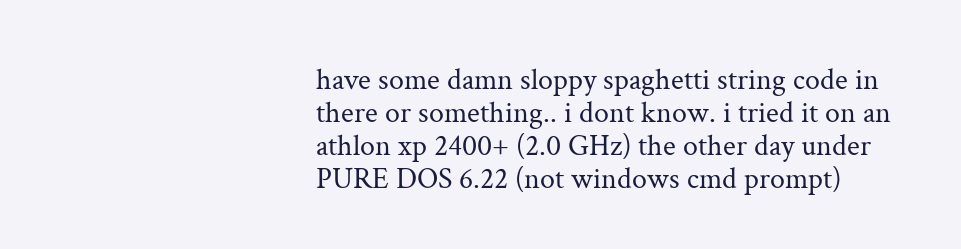have some damn sloppy spaghetti string code in there or something.. i dont know. i tried it on an athlon xp 2400+ (2.0 GHz) the other day under PURE DOS 6.22 (not windows cmd prompt)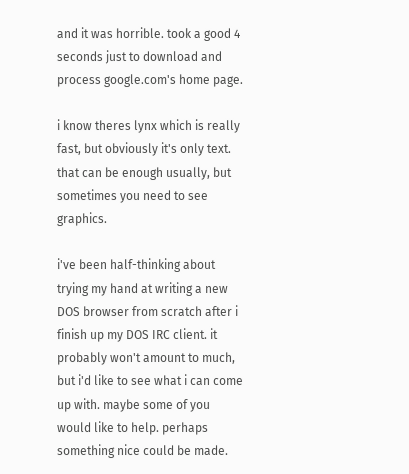and it was horrible. took a good 4 seconds just to download and process google.com's home page.

i know theres lynx which is really fast, but obviously it's only text. that can be enough usually, but sometimes you need to see graphics.

i've been half-thinking about trying my hand at writing a new DOS browser from scratch after i finish up my DOS IRC client. it probably won't amount to much, but i'd like to see what i can come up with. maybe some of you would like to help. perhaps something nice could be made.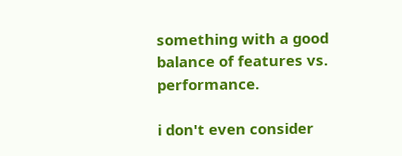something with a good balance of features vs. performance.

i don't even consider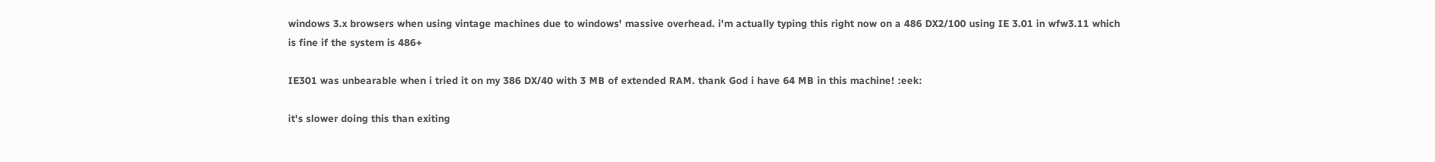windows 3.x browsers when using vintage machines due to windows' massive overhead. i'm actually typing this right now on a 486 DX2/100 using IE 3.01 in wfw3.11 which is fine if the system is 486+

IE301 was unbearable when i tried it on my 386 DX/40 with 3 MB of extended RAM. thank God i have 64 MB in this machine! :eek:

it's slower doing this than exiting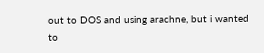out to DOS and using arachne, but i wanted to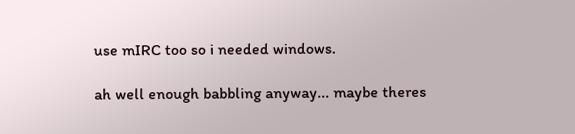use mIRC too so i needed windows.

ah well enough babbling anyway... maybe theres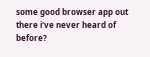some good browser app out there i've never heard of before?